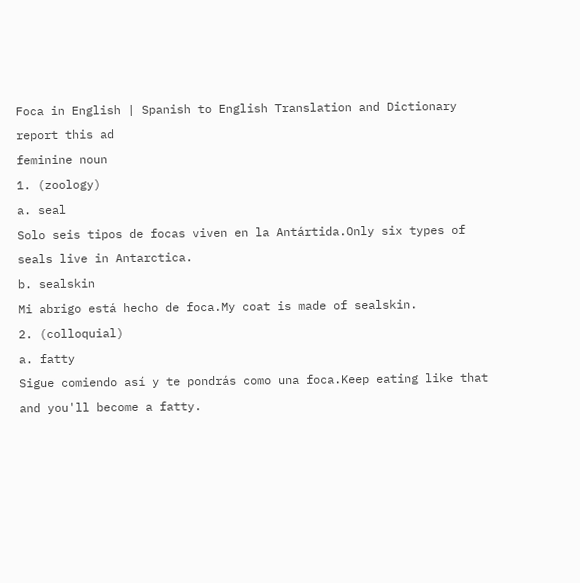Foca in English | Spanish to English Translation and Dictionary
report this ad
feminine noun
1. (zoology)
a. seal
Solo seis tipos de focas viven en la Antártida.Only six types of seals live in Antarctica.
b. sealskin
Mi abrigo está hecho de foca.My coat is made of sealskin.
2. (colloquial)
a. fatty
Sigue comiendo así y te pondrás como una foca.Keep eating like that and you'll become a fatty.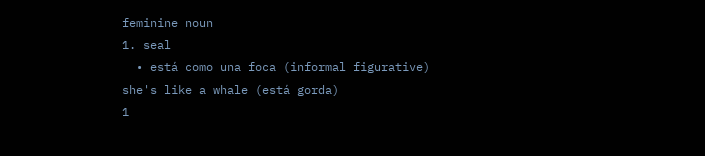feminine noun
1. seal
  • está como una foca (informal figurative) she's like a whale (está gorda)
1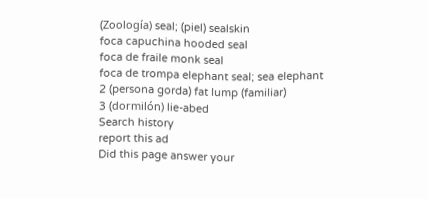(Zoología) seal; (piel) sealskin
foca capuchina hooded seal
foca de fraile monk seal
foca de trompa elephant seal; sea elephant
2 (persona gorda) fat lump (familiar)
3 (dormilón) lie-abed
Search history
report this ad
Did this page answer your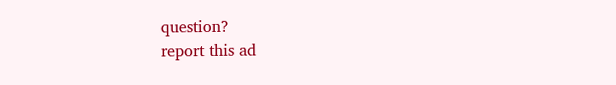question?
report this ad